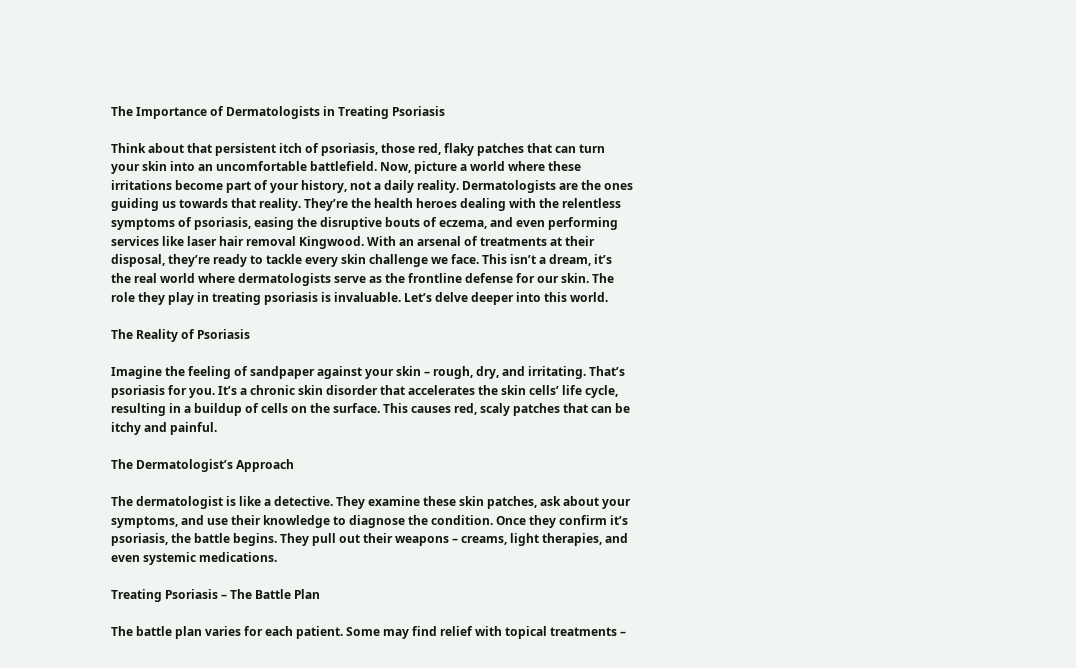The Importance of Dermatologists in Treating Psoriasis

Think about that persistent itch of psoriasis, those red, flaky patches that can turn your skin into an uncomfortable battlefield. Now, picture a world where these irritations become part of your history, not a daily reality. Dermatologists are the ones guiding us towards that reality. They’re the health heroes dealing with the relentless symptoms of psoriasis, easing the disruptive bouts of eczema, and even performing services like laser hair removal Kingwood. With an arsenal of treatments at their disposal, they’re ready to tackle every skin challenge we face. This isn’t a dream, it’s the real world where dermatologists serve as the frontline defense for our skin. The role they play in treating psoriasis is invaluable. Let’s delve deeper into this world.

The Reality of Psoriasis

Imagine the feeling of sandpaper against your skin – rough, dry, and irritating. That’s psoriasis for you. It’s a chronic skin disorder that accelerates the skin cells’ life cycle, resulting in a buildup of cells on the surface. This causes red, scaly patches that can be itchy and painful.

The Dermatologist’s Approach

The dermatologist is like a detective. They examine these skin patches, ask about your symptoms, and use their knowledge to diagnose the condition. Once they confirm it’s psoriasis, the battle begins. They pull out their weapons – creams, light therapies, and even systemic medications.

Treating Psoriasis – The Battle Plan

The battle plan varies for each patient. Some may find relief with topical treatments –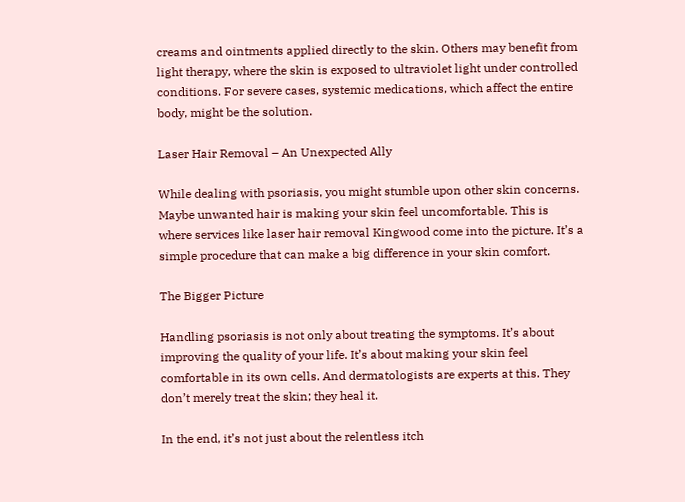creams and ointments applied directly to the skin. Others may benefit from light therapy, where the skin is exposed to ultraviolet light under controlled conditions. For severe cases, systemic medications, which affect the entire body, might be the solution.

Laser Hair Removal – An Unexpected Ally

While dealing with psoriasis, you might stumble upon other skin concerns. Maybe unwanted hair is making your skin feel uncomfortable. This is where services like laser hair removal Kingwood come into the picture. It’s a simple procedure that can make a big difference in your skin comfort.

The Bigger Picture

Handling psoriasis is not only about treating the symptoms. It’s about improving the quality of your life. It’s about making your skin feel comfortable in its own cells. And dermatologists are experts at this. They don’t merely treat the skin; they heal it.

In the end, it’s not just about the relentless itch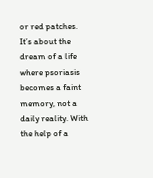or red patches. It’s about the dream of a life where psoriasis becomes a faint memory, not a daily reality. With the help of a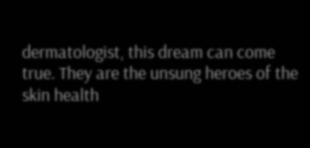dermatologist, this dream can come true. They are the unsung heroes of the skin health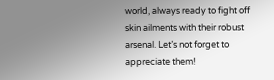world, always ready to fight off skin ailments with their robust arsenal. Let’s not forget to appreciate them!